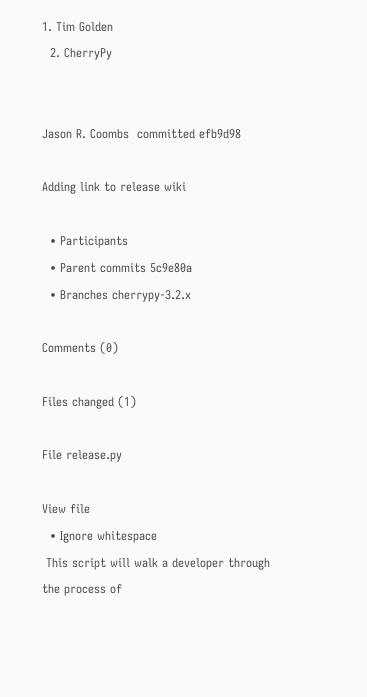1. Tim Golden
  2. CherryPy


Jason R. Coombs  committed efb9d98

Adding link to release wiki

  • Participants
  • Parent commits 5c9e80a
  • Branches cherrypy-3.2.x

Comments (0)

Files changed (1)

File release.py

View file
  • Ignore whitespace
 This script will walk a developer through the process of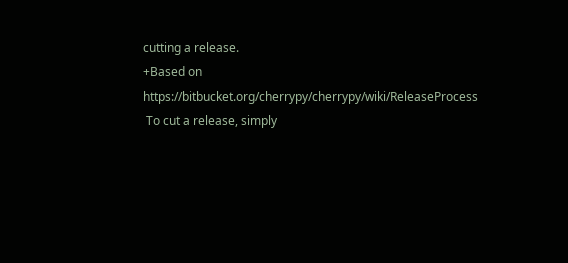cutting a release.
+Based on https://bitbucket.org/cherrypy/cherrypy/wiki/ReleaseProcess
 To cut a release, simply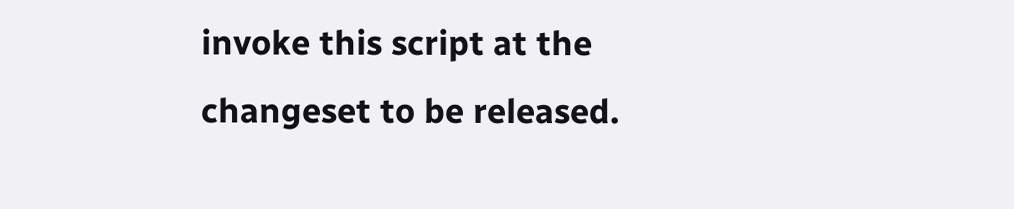invoke this script at the changeset to be released.